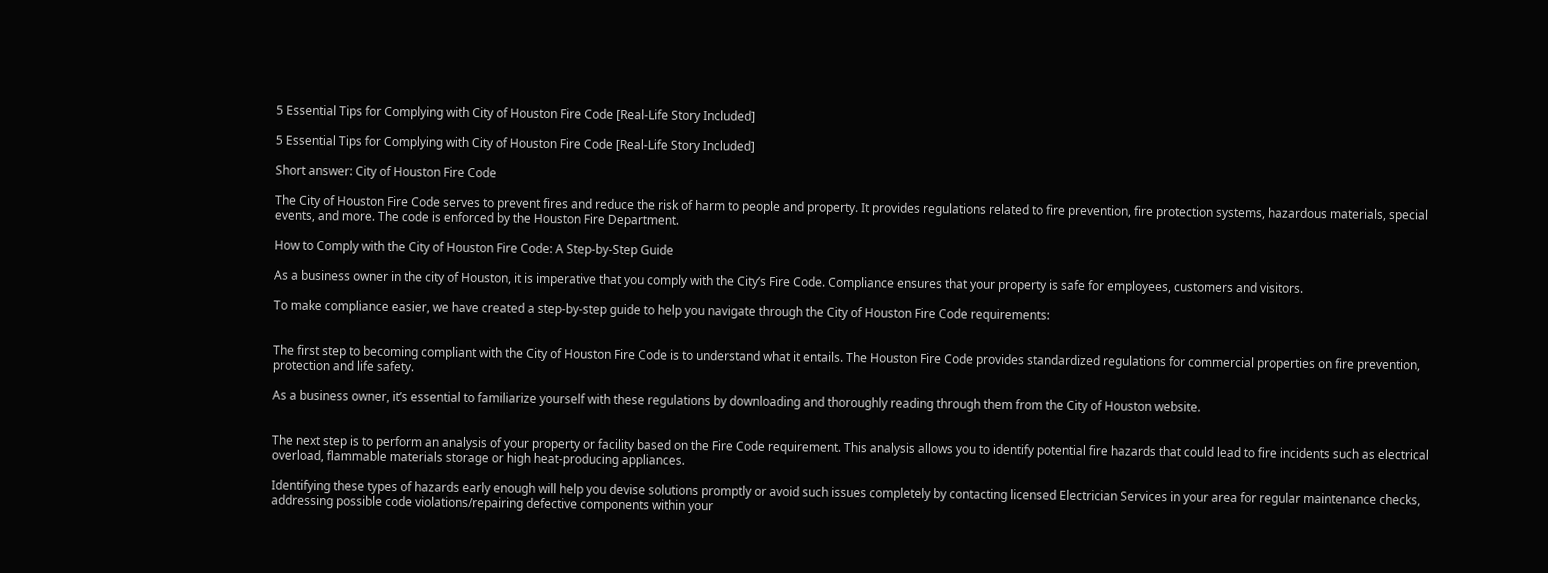5 Essential Tips for Complying with City of Houston Fire Code [Real-Life Story Included]

5 Essential Tips for Complying with City of Houston Fire Code [Real-Life Story Included]

Short answer: City of Houston Fire Code

The City of Houston Fire Code serves to prevent fires and reduce the risk of harm to people and property. It provides regulations related to fire prevention, fire protection systems, hazardous materials, special events, and more. The code is enforced by the Houston Fire Department.

How to Comply with the City of Houston Fire Code: A Step-by-Step Guide

As a business owner in the city of Houston, it is imperative that you comply with the City’s Fire Code. Compliance ensures that your property is safe for employees, customers and visitors.

To make compliance easier, we have created a step-by-step guide to help you navigate through the City of Houston Fire Code requirements:


The first step to becoming compliant with the City of Houston Fire Code is to understand what it entails. The Houston Fire Code provides standardized regulations for commercial properties on fire prevention, protection and life safety.

As a business owner, it’s essential to familiarize yourself with these regulations by downloading and thoroughly reading through them from the City of Houston website.


The next step is to perform an analysis of your property or facility based on the Fire Code requirement. This analysis allows you to identify potential fire hazards that could lead to fire incidents such as electrical overload, flammable materials storage or high heat-producing appliances.

Identifying these types of hazards early enough will help you devise solutions promptly or avoid such issues completely by contacting licensed Electrician Services in your area for regular maintenance checks, addressing possible code violations/repairing defective components within your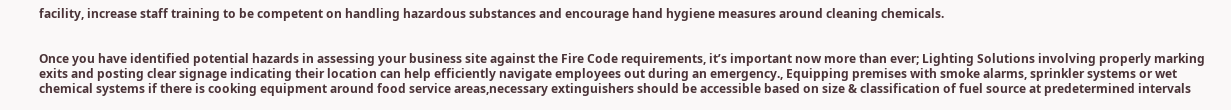facility, increase staff training to be competent on handling hazardous substances and encourage hand hygiene measures around cleaning chemicals.


Once you have identified potential hazards in assessing your business site against the Fire Code requirements, it’s important now more than ever; Lighting Solutions involving properly marking exits and posting clear signage indicating their location can help efficiently navigate employees out during an emergency., Equipping premises with smoke alarms, sprinkler systems or wet chemical systems if there is cooking equipment around food service areas,necessary extinguishers should be accessible based on size & classification of fuel source at predetermined intervals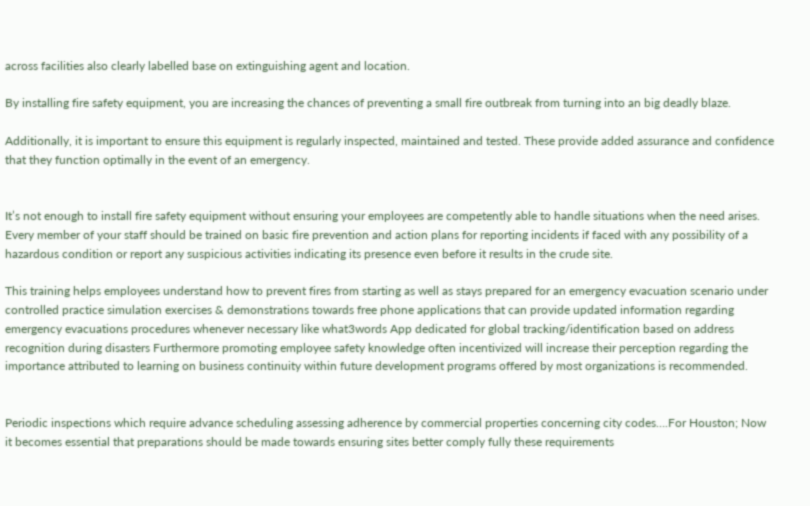across facilities also clearly labelled base on extinguishing agent and location.

By installing fire safety equipment, you are increasing the chances of preventing a small fire outbreak from turning into an big deadly blaze.

Additionally, it is important to ensure this equipment is regularly inspected, maintained and tested. These provide added assurance and confidence that they function optimally in the event of an emergency.


It’s not enough to install fire safety equipment without ensuring your employees are competently able to handle situations when the need arises.  Every member of your staff should be trained on basic fire prevention and action plans for reporting incidents if faced with any possibility of a hazardous condition or report any suspicious activities indicating its presence even before it results in the crude site.

This training helps employees understand how to prevent fires from starting as well as stays prepared for an emergency evacuation scenario under controlled practice simulation exercises & demonstrations towards free phone applications that can provide updated information regarding emergency evacuations procedures whenever necessary like what3words App dedicated for global tracking/identification based on address recognition during disasters Furthermore promoting employee safety knowledge often incentivized will increase their perception regarding the importance attributed to learning on business continuity within future development programs offered by most organizations is recommended.


Periodic inspections which require advance scheduling assessing adherence by commercial properties concerning city codes….For Houston; Now it becomes essential that preparations should be made towards ensuring sites better comply fully these requirements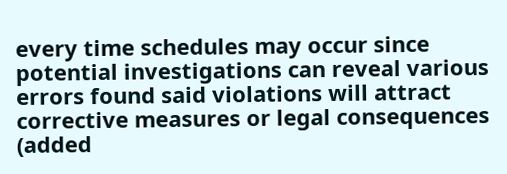every time schedules may occur since potential investigations can reveal various errors found said violations will attract corrective measures or legal consequences (added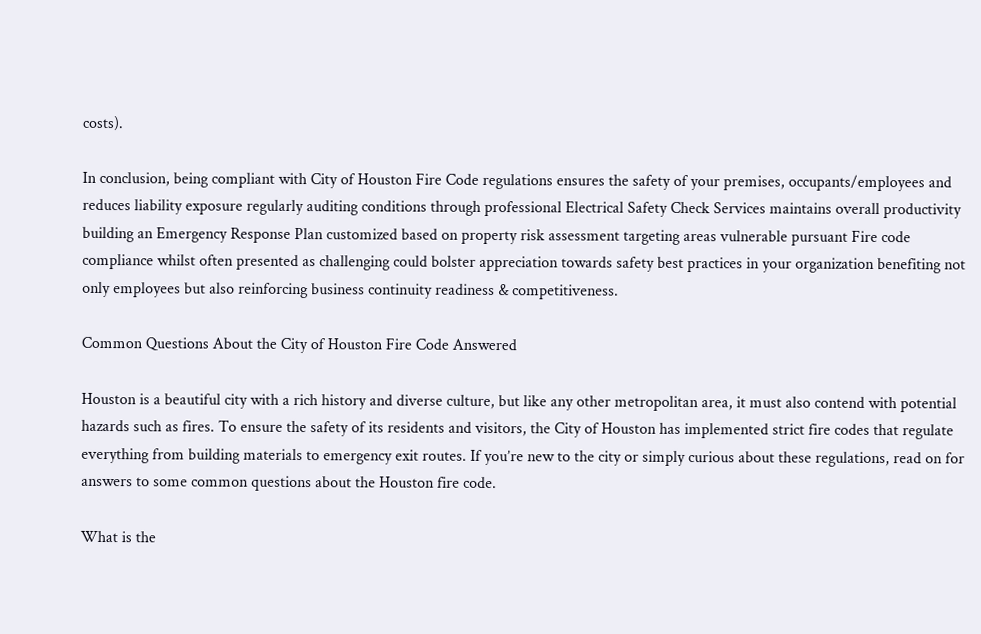costs).

In conclusion, being compliant with City of Houston Fire Code regulations ensures the safety of your premises, occupants/employees and reduces liability exposure regularly auditing conditions through professional Electrical Safety Check Services maintains overall productivity building an Emergency Response Plan customized based on property risk assessment targeting areas vulnerable pursuant Fire code compliance whilst often presented as challenging could bolster appreciation towards safety best practices in your organization benefiting not only employees but also reinforcing business continuity readiness & competitiveness.

Common Questions About the City of Houston Fire Code Answered

Houston is a beautiful city with a rich history and diverse culture, but like any other metropolitan area, it must also contend with potential hazards such as fires. To ensure the safety of its residents and visitors, the City of Houston has implemented strict fire codes that regulate everything from building materials to emergency exit routes. If you’re new to the city or simply curious about these regulations, read on for answers to some common questions about the Houston fire code.

What is the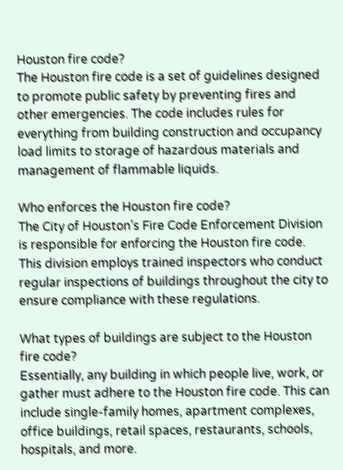Houston fire code?
The Houston fire code is a set of guidelines designed to promote public safety by preventing fires and other emergencies. The code includes rules for everything from building construction and occupancy load limits to storage of hazardous materials and management of flammable liquids.

Who enforces the Houston fire code?
The City of Houston’s Fire Code Enforcement Division is responsible for enforcing the Houston fire code. This division employs trained inspectors who conduct regular inspections of buildings throughout the city to ensure compliance with these regulations.

What types of buildings are subject to the Houston fire code?
Essentially, any building in which people live, work, or gather must adhere to the Houston fire code. This can include single-family homes, apartment complexes, office buildings, retail spaces, restaurants, schools, hospitals, and more.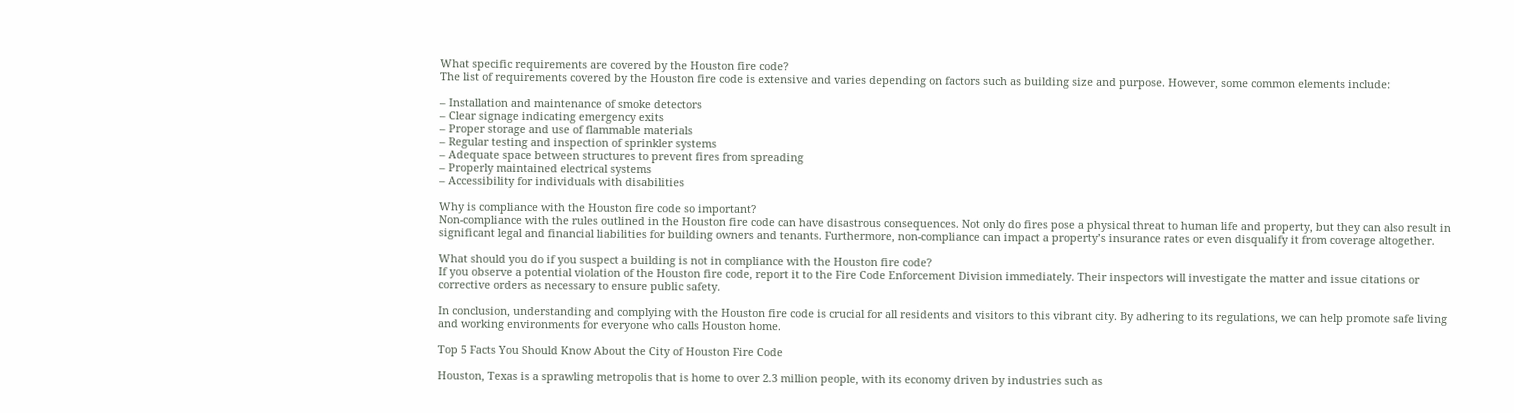What specific requirements are covered by the Houston fire code?
The list of requirements covered by the Houston fire code is extensive and varies depending on factors such as building size and purpose. However, some common elements include:

– Installation and maintenance of smoke detectors
– Clear signage indicating emergency exits
– Proper storage and use of flammable materials
– Regular testing and inspection of sprinkler systems
– Adequate space between structures to prevent fires from spreading
– Properly maintained electrical systems
– Accessibility for individuals with disabilities

Why is compliance with the Houston fire code so important?
Non-compliance with the rules outlined in the Houston fire code can have disastrous consequences. Not only do fires pose a physical threat to human life and property, but they can also result in significant legal and financial liabilities for building owners and tenants. Furthermore, non-compliance can impact a property’s insurance rates or even disqualify it from coverage altogether.

What should you do if you suspect a building is not in compliance with the Houston fire code?
If you observe a potential violation of the Houston fire code, report it to the Fire Code Enforcement Division immediately. Their inspectors will investigate the matter and issue citations or corrective orders as necessary to ensure public safety.

In conclusion, understanding and complying with the Houston fire code is crucial for all residents and visitors to this vibrant city. By adhering to its regulations, we can help promote safe living and working environments for everyone who calls Houston home.

Top 5 Facts You Should Know About the City of Houston Fire Code

Houston, Texas is a sprawling metropolis that is home to over 2.3 million people, with its economy driven by industries such as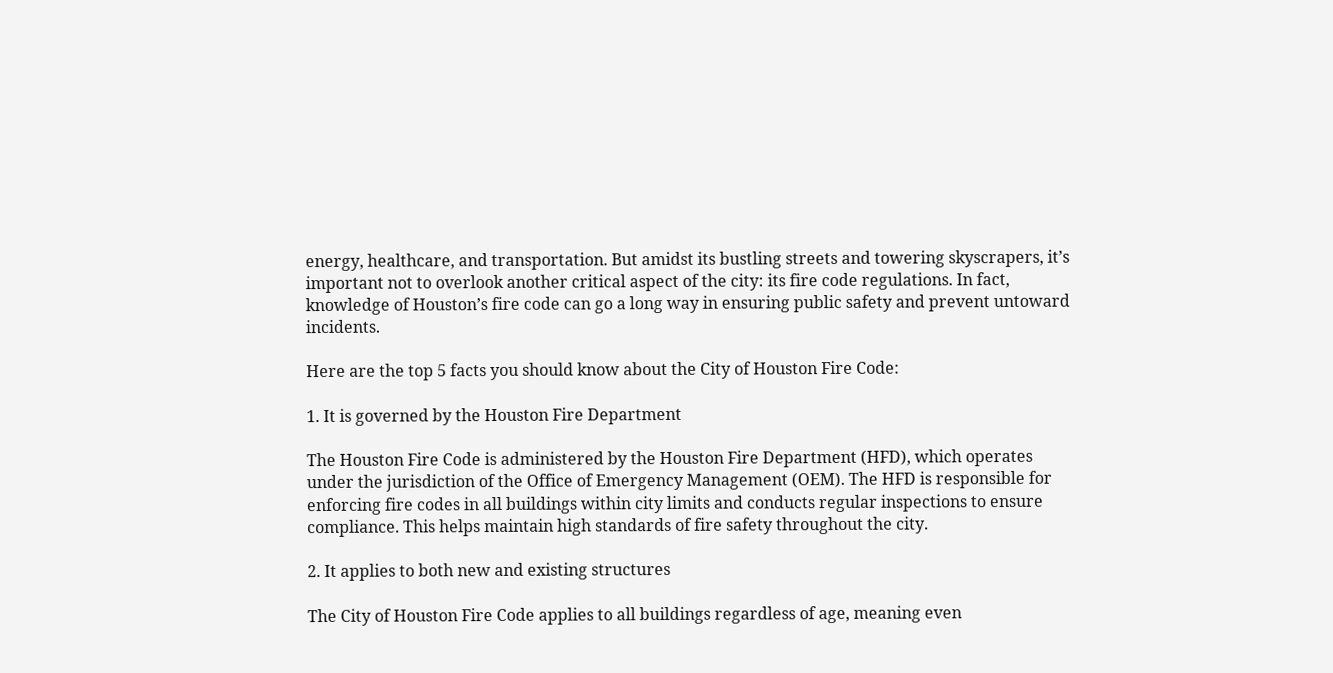energy, healthcare, and transportation. But amidst its bustling streets and towering skyscrapers, it’s important not to overlook another critical aspect of the city: its fire code regulations. In fact, knowledge of Houston’s fire code can go a long way in ensuring public safety and prevent untoward incidents.

Here are the top 5 facts you should know about the City of Houston Fire Code:

1. It is governed by the Houston Fire Department

The Houston Fire Code is administered by the Houston Fire Department (HFD), which operates under the jurisdiction of the Office of Emergency Management (OEM). The HFD is responsible for enforcing fire codes in all buildings within city limits and conducts regular inspections to ensure compliance. This helps maintain high standards of fire safety throughout the city.

2. It applies to both new and existing structures

The City of Houston Fire Code applies to all buildings regardless of age, meaning even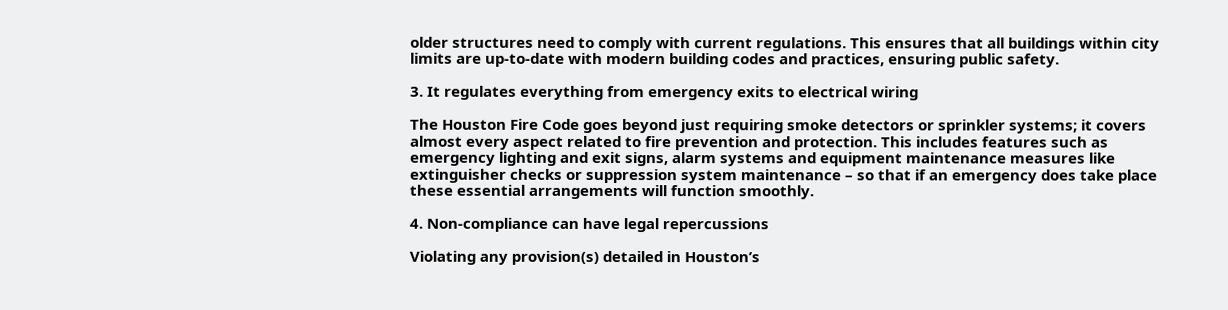older structures need to comply with current regulations. This ensures that all buildings within city limits are up-to-date with modern building codes and practices, ensuring public safety.

3. It regulates everything from emergency exits to electrical wiring

The Houston Fire Code goes beyond just requiring smoke detectors or sprinkler systems; it covers almost every aspect related to fire prevention and protection. This includes features such as emergency lighting and exit signs, alarm systems and equipment maintenance measures like extinguisher checks or suppression system maintenance – so that if an emergency does take place these essential arrangements will function smoothly.

4. Non-compliance can have legal repercussions

Violating any provision(s) detailed in Houston’s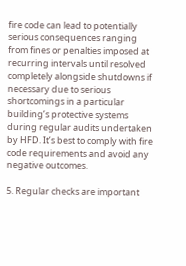fire code can lead to potentially serious consequences ranging from fines or penalties imposed at recurring intervals until resolved completely alongside shutdowns if necessary due to serious shortcomings in a particular building’s protective systems during regular audits undertaken by HFD. It’s best to comply with fire code requirements and avoid any negative outcomes.

5. Regular checks are important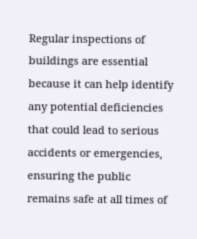Regular inspections of buildings are essential because it can help identify any potential deficiencies that could lead to serious accidents or emergencies, ensuring the public remains safe at all times of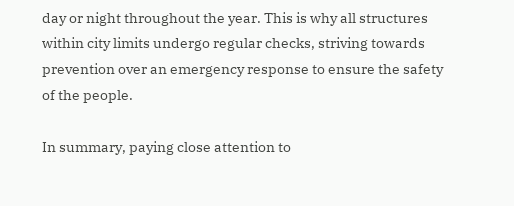day or night throughout the year. This is why all structures within city limits undergo regular checks, striving towards prevention over an emergency response to ensure the safety of the people.

In summary, paying close attention to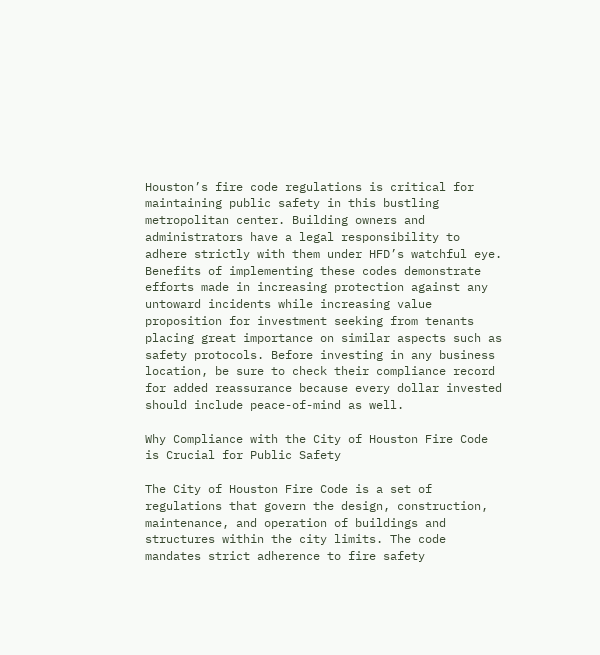Houston’s fire code regulations is critical for maintaining public safety in this bustling metropolitan center. Building owners and administrators have a legal responsibility to adhere strictly with them under HFD’s watchful eye. Benefits of implementing these codes demonstrate efforts made in increasing protection against any untoward incidents while increasing value proposition for investment seeking from tenants placing great importance on similar aspects such as safety protocols. Before investing in any business location, be sure to check their compliance record for added reassurance because every dollar invested should include peace-of-mind as well.

Why Compliance with the City of Houston Fire Code is Crucial for Public Safety

The City of Houston Fire Code is a set of regulations that govern the design, construction, maintenance, and operation of buildings and structures within the city limits. The code mandates strict adherence to fire safety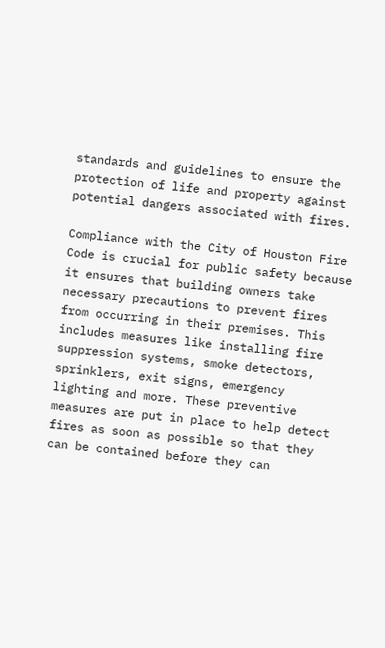standards and guidelines to ensure the protection of life and property against potential dangers associated with fires.

Compliance with the City of Houston Fire Code is crucial for public safety because it ensures that building owners take necessary precautions to prevent fires from occurring in their premises. This includes measures like installing fire suppression systems, smoke detectors, sprinklers, exit signs, emergency lighting and more. These preventive measures are put in place to help detect fires as soon as possible so that they can be contained before they can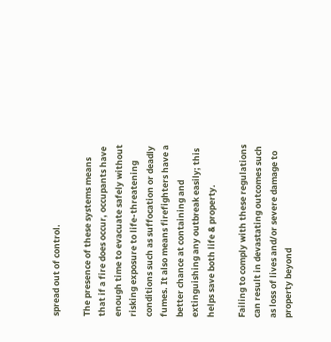spread out of control.

The presence of these systems means that if a fire does occur, occupants have enough time to evacuate safely without risking exposure to life-threatening conditions such as suffocation or deadly fumes. It also means firefighters have a better chance at containing and extinguishing any outbreak easily; this helps save both life & property.

Failing to comply with these regulations can result in devastating outcomes such as loss of lives and/or severe damage to property beyond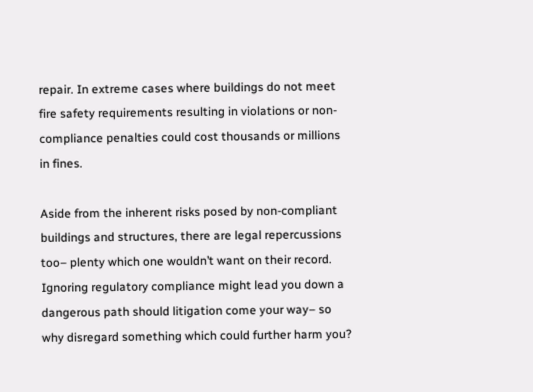repair. In extreme cases where buildings do not meet fire safety requirements resulting in violations or non-compliance penalties could cost thousands or millions in fines.

Aside from the inherent risks posed by non-compliant buildings and structures, there are legal repercussions too– plenty which one wouldn’t want on their record. Ignoring regulatory compliance might lead you down a dangerous path should litigation come your way– so why disregard something which could further harm you?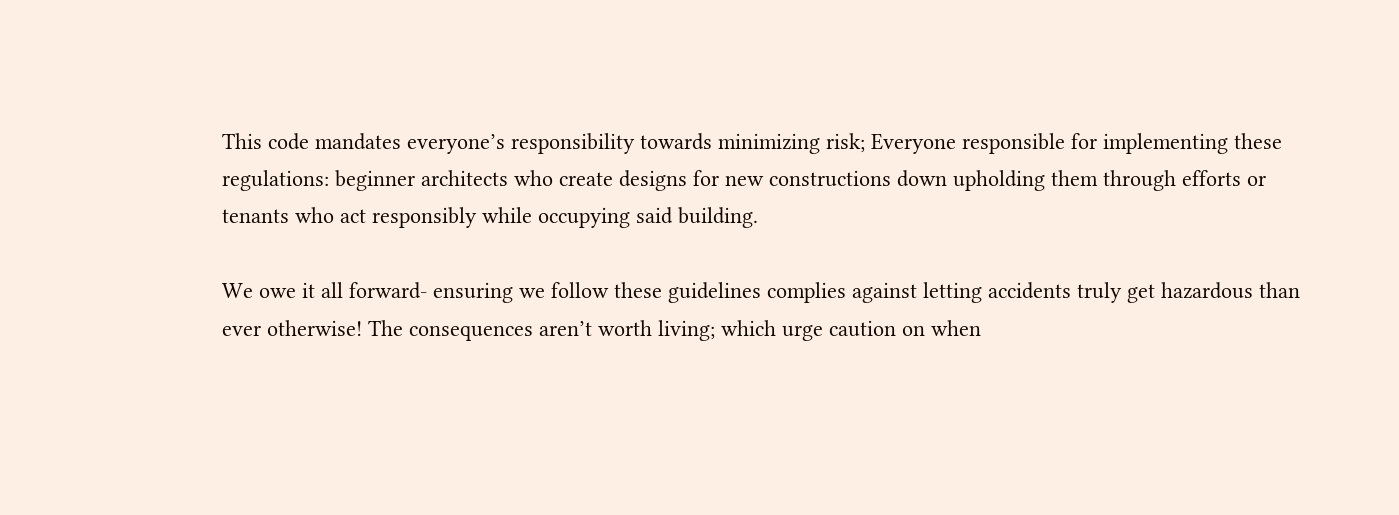This code mandates everyone’s responsibility towards minimizing risk; Everyone responsible for implementing these regulations: beginner architects who create designs for new constructions down upholding them through efforts or tenants who act responsibly while occupying said building.

We owe it all forward- ensuring we follow these guidelines complies against letting accidents truly get hazardous than ever otherwise! The consequences aren’t worth living; which urge caution on when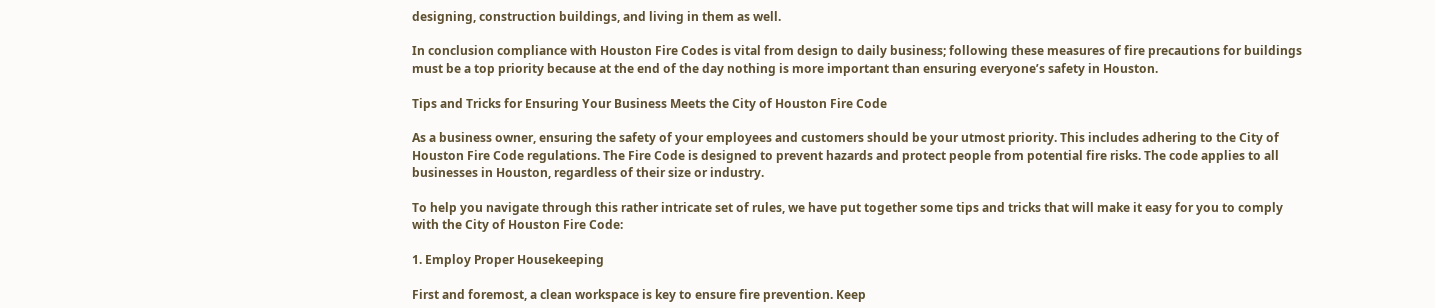designing, construction buildings, and living in them as well.

In conclusion compliance with Houston Fire Codes is vital from design to daily business; following these measures of fire precautions for buildings must be a top priority because at the end of the day nothing is more important than ensuring everyone’s safety in Houston.

Tips and Tricks for Ensuring Your Business Meets the City of Houston Fire Code

As a business owner, ensuring the safety of your employees and customers should be your utmost priority. This includes adhering to the City of Houston Fire Code regulations. The Fire Code is designed to prevent hazards and protect people from potential fire risks. The code applies to all businesses in Houston, regardless of their size or industry.

To help you navigate through this rather intricate set of rules, we have put together some tips and tricks that will make it easy for you to comply with the City of Houston Fire Code:

1. Employ Proper Housekeeping

First and foremost, a clean workspace is key to ensure fire prevention. Keep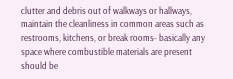clutter and debris out of walkways or hallways, maintain the cleanliness in common areas such as restrooms, kitchens, or break rooms- basically any space where combustible materials are present should be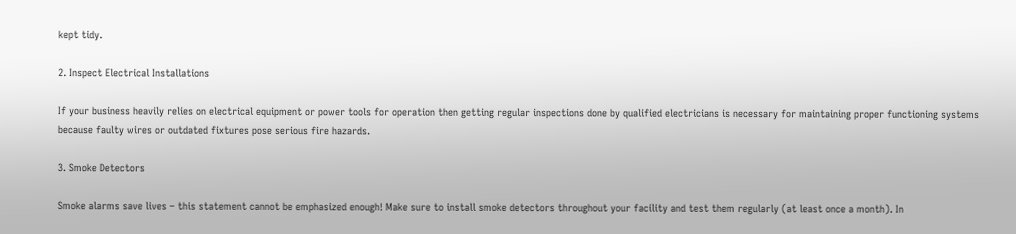kept tidy.

2. Inspect Electrical Installations

If your business heavily relies on electrical equipment or power tools for operation then getting regular inspections done by qualified electricians is necessary for maintaining proper functioning systems because faulty wires or outdated fixtures pose serious fire hazards.

3. Smoke Detectors

Smoke alarms save lives – this statement cannot be emphasized enough! Make sure to install smoke detectors throughout your facility and test them regularly (at least once a month). In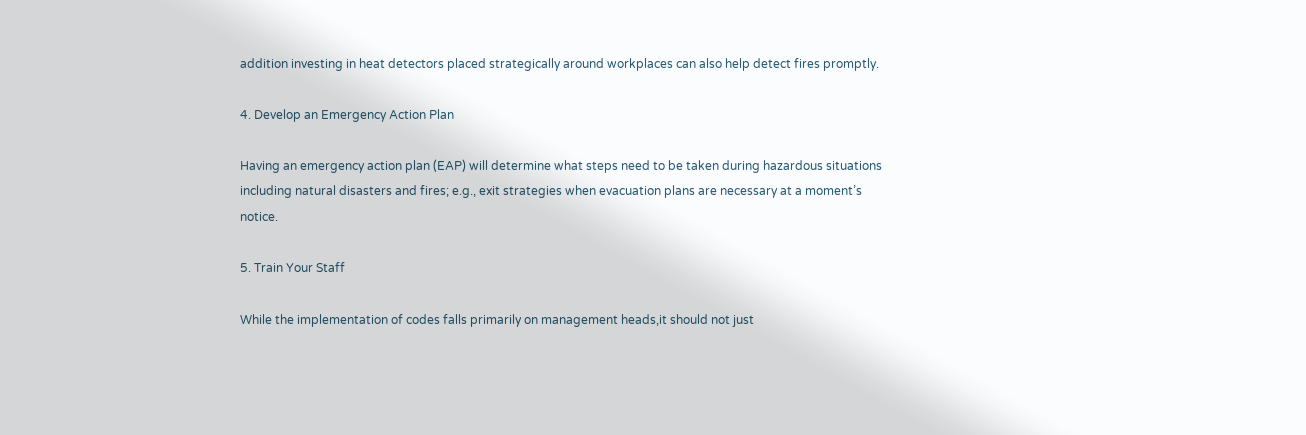addition investing in heat detectors placed strategically around workplaces can also help detect fires promptly.

4. Develop an Emergency Action Plan

Having an emergency action plan (EAP) will determine what steps need to be taken during hazardous situations including natural disasters and fires; e.g., exit strategies when evacuation plans are necessary at a moment’s notice.

5. Train Your Staff

While the implementation of codes falls primarily on management heads,it should not just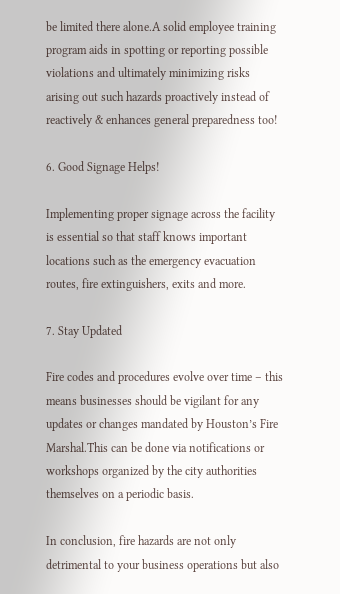be limited there alone.A solid employee training program aids in spotting or reporting possible violations and ultimately minimizing risks arising out such hazards proactively instead of reactively & enhances general preparedness too!

6. Good Signage Helps!

Implementing proper signage across the facility is essential so that staff knows important locations such as the emergency evacuation routes, fire extinguishers, exits and more.

7. Stay Updated

Fire codes and procedures evolve over time – this means businesses should be vigilant for any updates or changes mandated by Houston’s Fire Marshal.This can be done via notifications or workshops organized by the city authorities themselves on a periodic basis.

In conclusion, fire hazards are not only detrimental to your business operations but also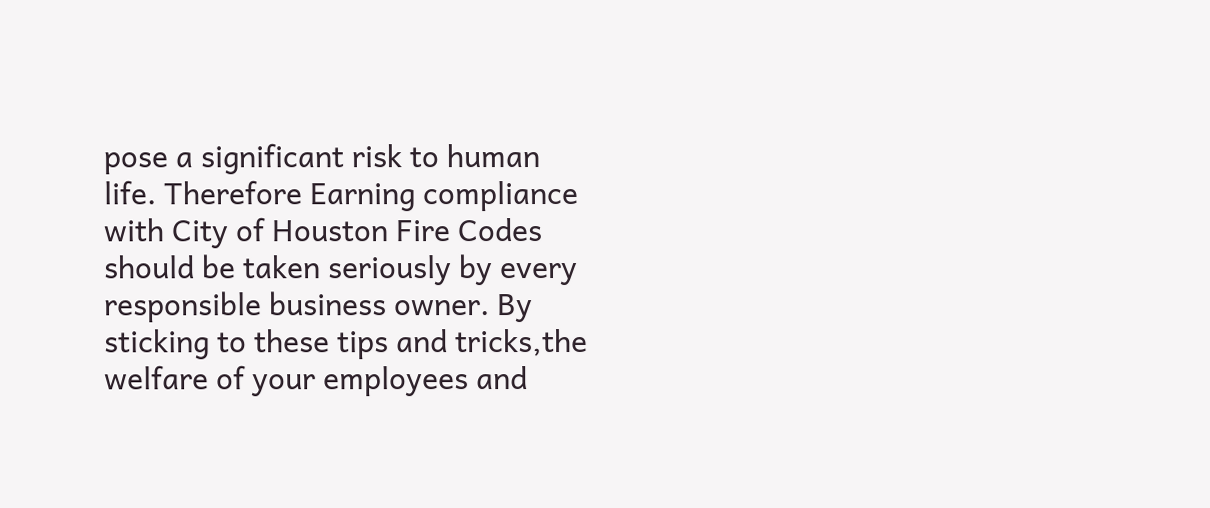pose a significant risk to human life. Therefore Earning compliance with City of Houston Fire Codes should be taken seriously by every responsible business owner. By sticking to these tips and tricks,the welfare of your employees and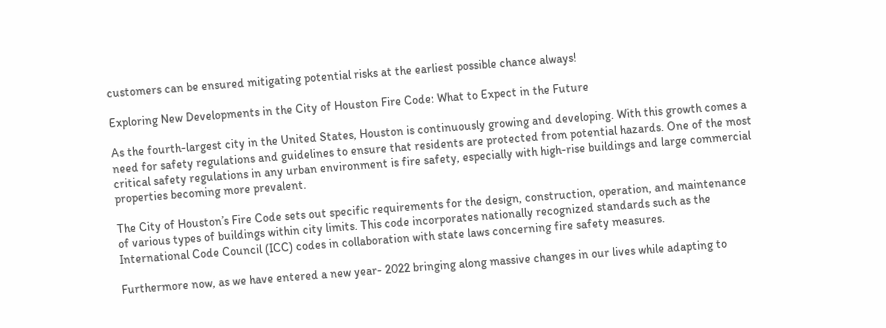customers can be ensured mitigating potential risks at the earliest possible chance always!

Exploring New Developments in the City of Houston Fire Code: What to Expect in the Future

As the fourth-largest city in the United States, Houston is continuously growing and developing. With this growth comes a need for safety regulations and guidelines to ensure that residents are protected from potential hazards. One of the most critical safety regulations in any urban environment is fire safety, especially with high-rise buildings and large commercial properties becoming more prevalent.

The City of Houston’s Fire Code sets out specific requirements for the design, construction, operation, and maintenance of various types of buildings within city limits. This code incorporates nationally recognized standards such as the International Code Council (ICC) codes in collaboration with state laws concerning fire safety measures.

Furthermore now, as we have entered a new year- 2022 bringing along massive changes in our lives while adapting to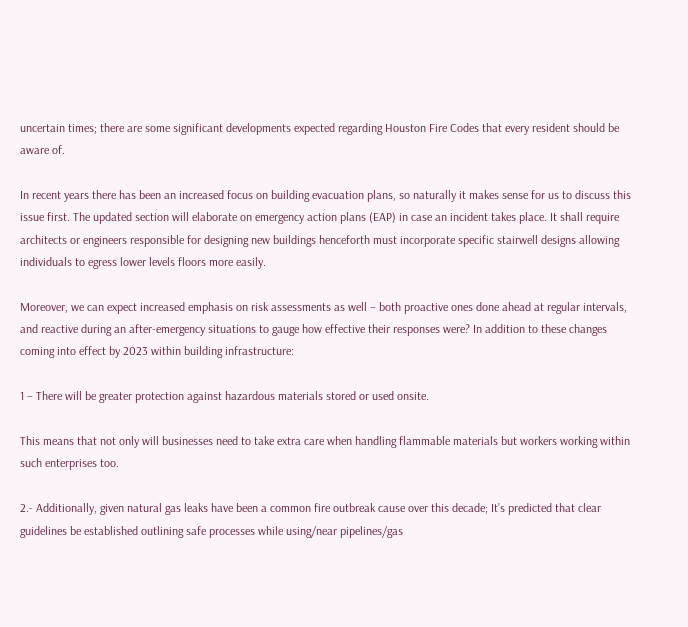uncertain times; there are some significant developments expected regarding Houston Fire Codes that every resident should be aware of.

In recent years there has been an increased focus on building evacuation plans, so naturally it makes sense for us to discuss this issue first. The updated section will elaborate on emergency action plans (EAP) in case an incident takes place. It shall require architects or engineers responsible for designing new buildings henceforth must incorporate specific stairwell designs allowing individuals to egress lower levels floors more easily.

Moreover, we can expect increased emphasis on risk assessments as well – both proactive ones done ahead at regular intervals, and reactive during an after-emergency situations to gauge how effective their responses were? In addition to these changes coming into effect by 2023 within building infrastructure:

1 – There will be greater protection against hazardous materials stored or used onsite.

This means that not only will businesses need to take extra care when handling flammable materials but workers working within such enterprises too.

2.- Additionally, given natural gas leaks have been a common fire outbreak cause over this decade; It’s predicted that clear guidelines be established outlining safe processes while using/near pipelines/gas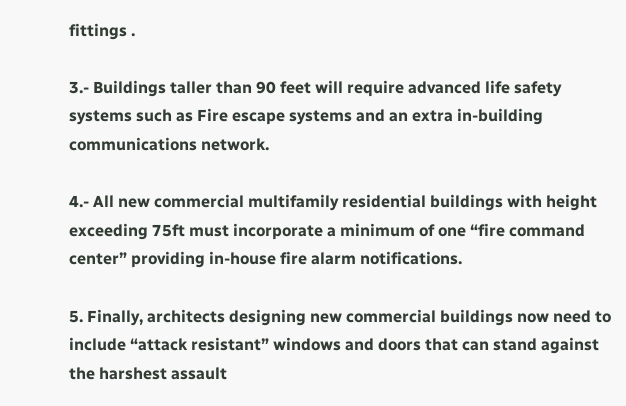fittings .

3.- Buildings taller than 90 feet will require advanced life safety systems such as Fire escape systems and an extra in-building communications network.

4.- All new commercial multifamily residential buildings with height exceeding 75ft must incorporate a minimum of one “fire command center” providing in-house fire alarm notifications.

5. Finally, architects designing new commercial buildings now need to include “attack resistant” windows and doors that can stand against the harshest assault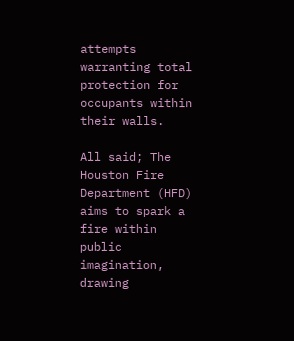attempts warranting total protection for occupants within their walls.

All said; The Houston Fire Department (HFD) aims to spark a fire within public imagination, drawing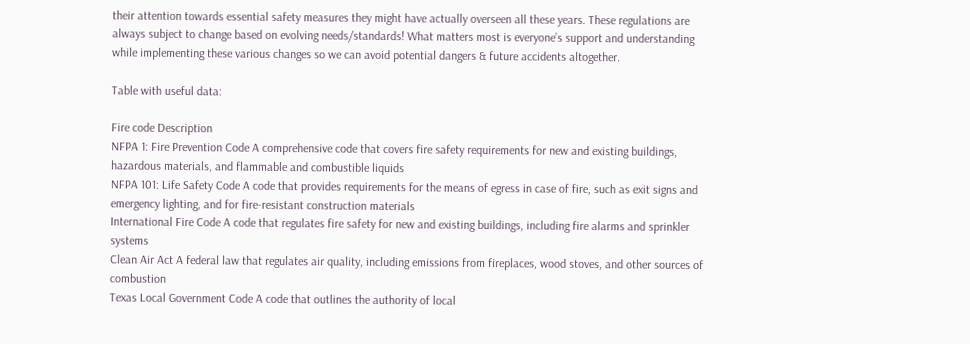their attention towards essential safety measures they might have actually overseen all these years. These regulations are always subject to change based on evolving needs/standards! What matters most is everyone’s support and understanding while implementing these various changes so we can avoid potential dangers & future accidents altogether.

Table with useful data:

Fire code Description
NFPA 1: Fire Prevention Code A comprehensive code that covers fire safety requirements for new and existing buildings, hazardous materials, and flammable and combustible liquids
NFPA 101: Life Safety Code A code that provides requirements for the means of egress in case of fire, such as exit signs and emergency lighting, and for fire-resistant construction materials
International Fire Code A code that regulates fire safety for new and existing buildings, including fire alarms and sprinkler systems
Clean Air Act A federal law that regulates air quality, including emissions from fireplaces, wood stoves, and other sources of combustion
Texas Local Government Code A code that outlines the authority of local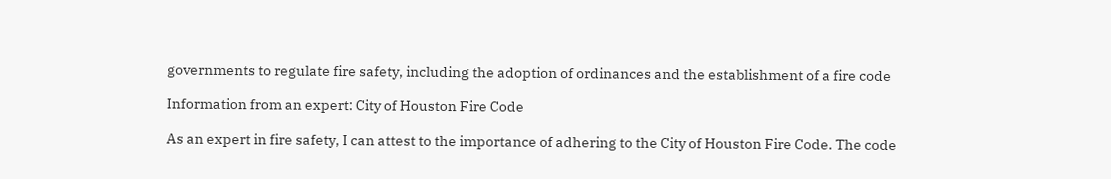governments to regulate fire safety, including the adoption of ordinances and the establishment of a fire code

Information from an expert: City of Houston Fire Code

As an expert in fire safety, I can attest to the importance of adhering to the City of Houston Fire Code. The code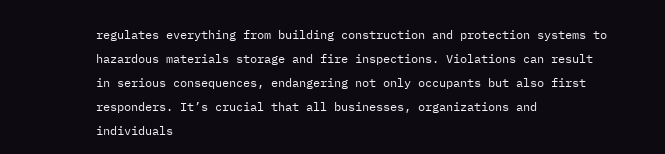regulates everything from building construction and protection systems to hazardous materials storage and fire inspections. Violations can result in serious consequences, endangering not only occupants but also first responders. It’s crucial that all businesses, organizations and individuals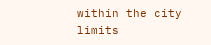within the city limits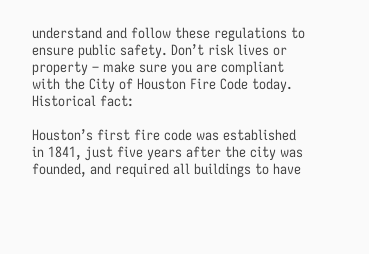understand and follow these regulations to ensure public safety. Don’t risk lives or property – make sure you are compliant with the City of Houston Fire Code today.
Historical fact:

Houston’s first fire code was established in 1841, just five years after the city was founded, and required all buildings to have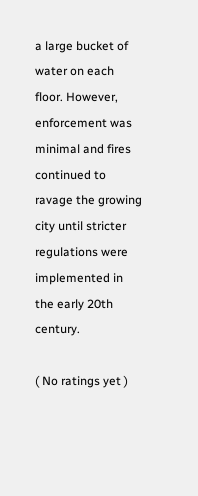a large bucket of water on each floor. However, enforcement was minimal and fires continued to ravage the growing city until stricter regulations were implemented in the early 20th century.

( No ratings yet )